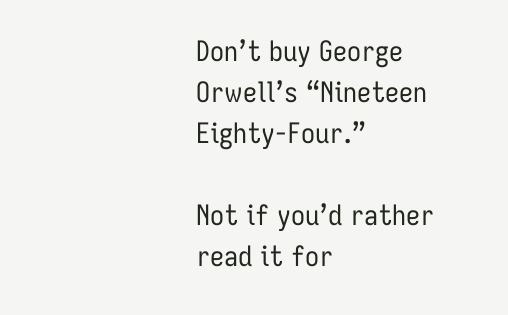Don’t buy George Orwell’s “Nineteen Eighty-Four.”

Not if you’d rather read it for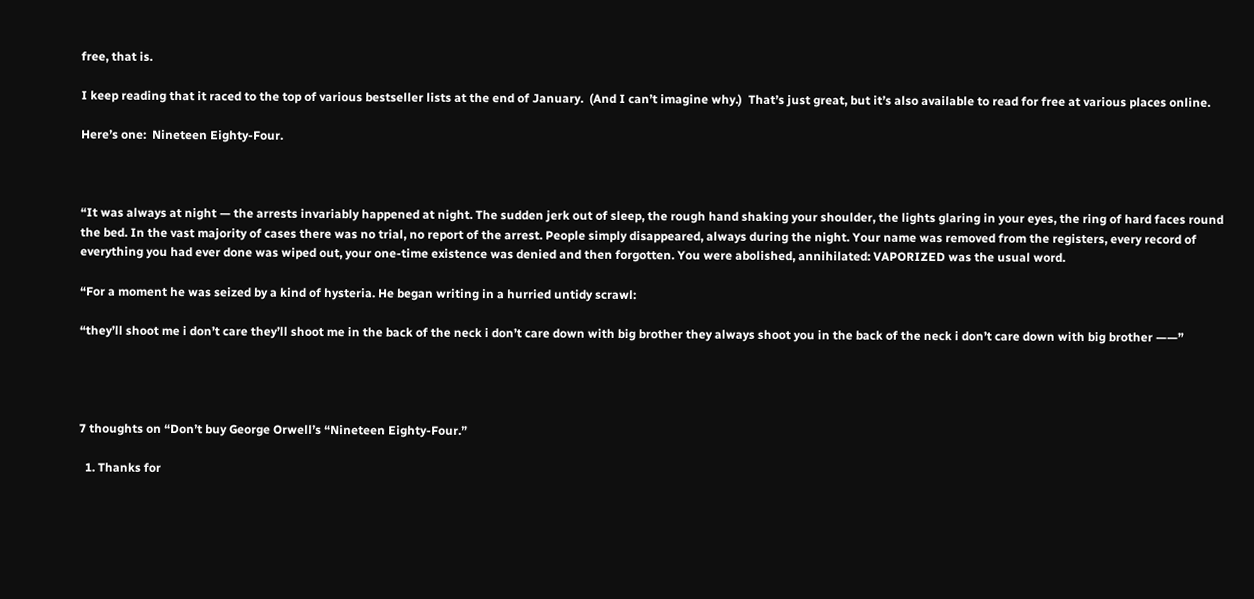free, that is.

I keep reading that it raced to the top of various bestseller lists at the end of January.  (And I can’t imagine why.)  That’s just great, but it’s also available to read for free at various places online.

Here’s one:  Nineteen Eighty-Four.



“It was always at night — the arrests invariably happened at night. The sudden jerk out of sleep, the rough hand shaking your shoulder, the lights glaring in your eyes, the ring of hard faces round the bed. In the vast majority of cases there was no trial, no report of the arrest. People simply disappeared, always during the night. Your name was removed from the registers, every record of everything you had ever done was wiped out, your one-time existence was denied and then forgotten. You were abolished, annihilated: VAPORIZED was the usual word.

“For a moment he was seized by a kind of hysteria. He began writing in a hurried untidy scrawl:

“they’ll shoot me i don’t care they’ll shoot me in the back of the neck i don’t care down with big brother they always shoot you in the back of the neck i don’t care down with big brother ——”




7 thoughts on “Don’t buy George Orwell’s “Nineteen Eighty-Four.”

  1. Thanks for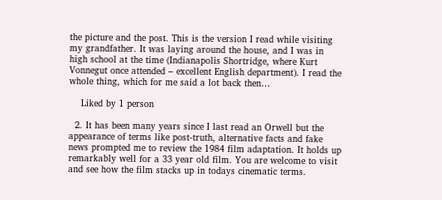the picture and the post. This is the version I read while visiting my grandfather. It was laying around the house, and I was in high school at the time (Indianapolis Shortridge, where Kurt Vonnegut once attended – excellent English department). I read the whole thing, which for me said a lot back then…

    Liked by 1 person

  2. It has been many years since I last read an Orwell but the appearance of terms like post-truth, alternative facts and fake news prompted me to review the 1984 film adaptation. It holds up remarkably well for a 33 year old film. You are welcome to visit and see how the film stacks up in todays cinematic terms.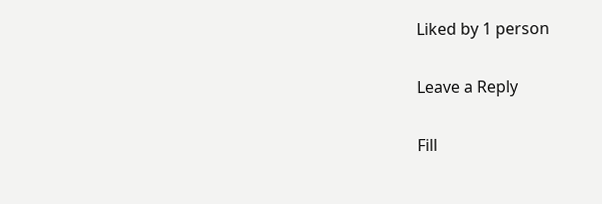Liked by 1 person

Leave a Reply

Fill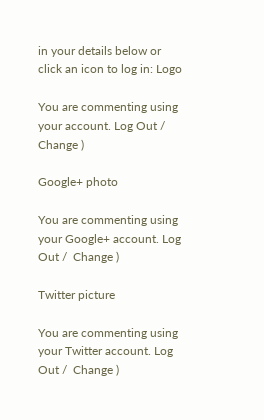in your details below or click an icon to log in: Logo

You are commenting using your account. Log Out /  Change )

Google+ photo

You are commenting using your Google+ account. Log Out /  Change )

Twitter picture

You are commenting using your Twitter account. Log Out /  Change )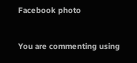Facebook photo

You are commenting using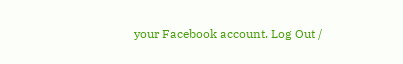your Facebook account. Log Out /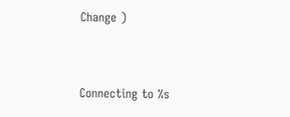Change )


Connecting to %s